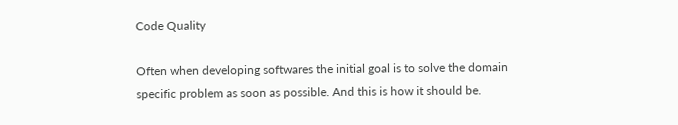Code Quality

Often when developing softwares the initial goal is to solve the domain specific problem as soon as possible. And this is how it should be.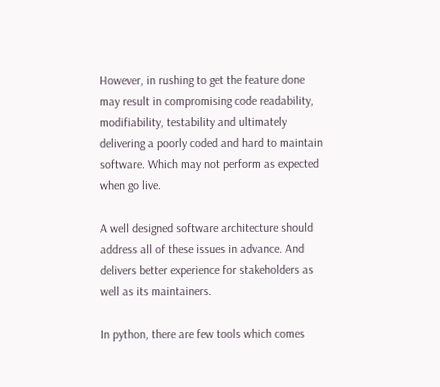However, in rushing to get the feature done may result in compromising code readability, modifiability, testability and ultimately delivering a poorly coded and hard to maintain software. Which may not perform as expected when go live.

A well designed software architecture should address all of these issues in advance. And delivers better experience for stakeholders as well as its maintainers.

In python, there are few tools which comes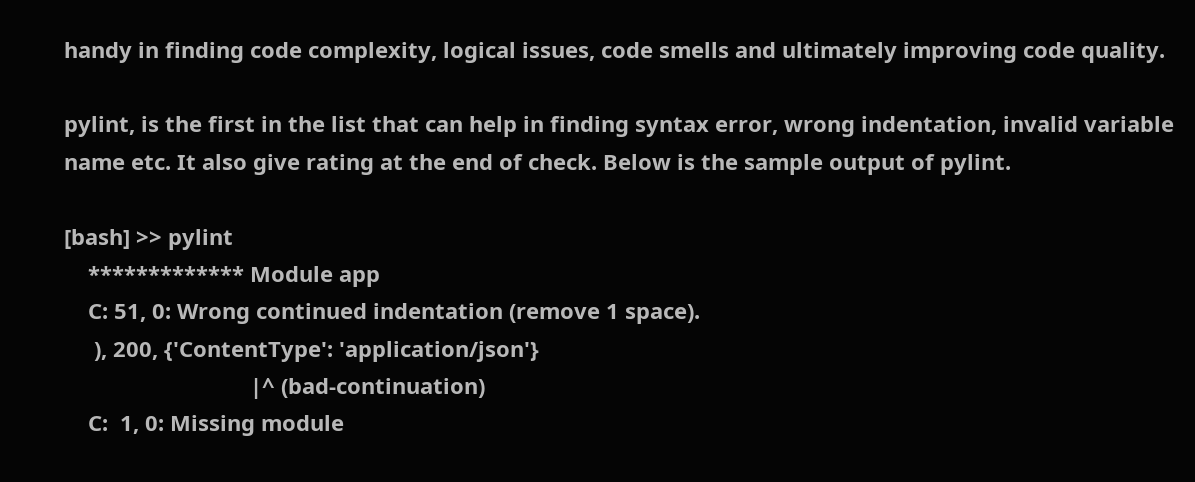handy in finding code complexity, logical issues, code smells and ultimately improving code quality.

pylint, is the first in the list that can help in finding syntax error, wrong indentation, invalid variable name etc. It also give rating at the end of check. Below is the sample output of pylint.

[bash] >> pylint
    ************* Module app
    C: 51, 0: Wrong continued indentation (remove 1 space).
     ), 200, {'ContentType': 'application/json'}
                               |^ (bad-continuation)
    C:  1, 0: Missing module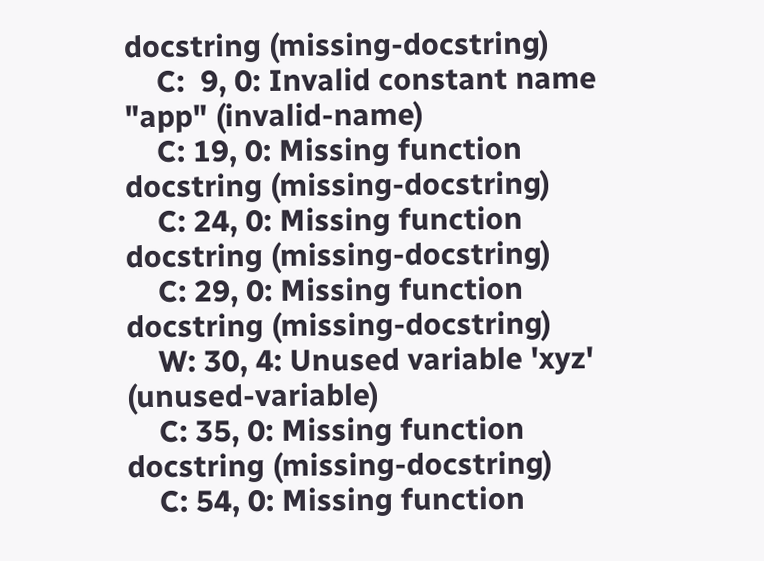docstring (missing-docstring)
    C:  9, 0: Invalid constant name "app" (invalid-name)
    C: 19, 0: Missing function docstring (missing-docstring)
    C: 24, 0: Missing function docstring (missing-docstring)
    C: 29, 0: Missing function docstring (missing-docstring)
    W: 30, 4: Unused variable 'xyz' (unused-variable)
    C: 35, 0: Missing function docstring (missing-docstring)
    C: 54, 0: Missing function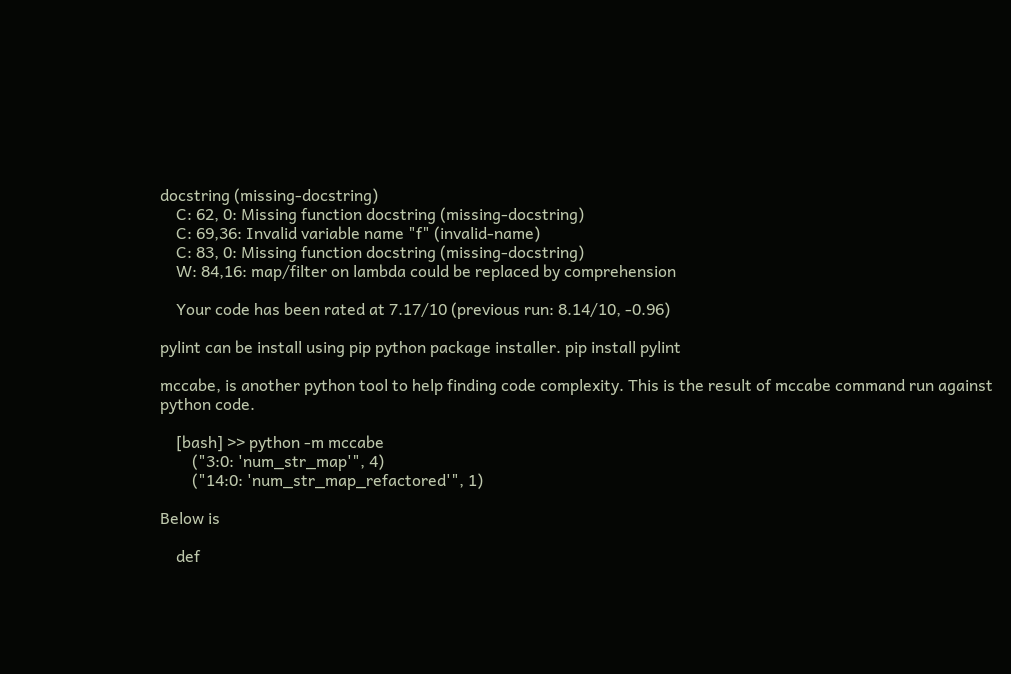docstring (missing-docstring)
    C: 62, 0: Missing function docstring (missing-docstring)
    C: 69,36: Invalid variable name "f" (invalid-name)
    C: 83, 0: Missing function docstring (missing-docstring)
    W: 84,16: map/filter on lambda could be replaced by comprehension

    Your code has been rated at 7.17/10 (previous run: 8.14/10, -0.96)

pylint can be install using pip python package installer. pip install pylint

mccabe, is another python tool to help finding code complexity. This is the result of mccabe command run against python code.

    [bash] >> python -m mccabe
        ("3:0: 'num_str_map'", 4)
        ("14:0: 'num_str_map_refactored'", 1)

Below is

    def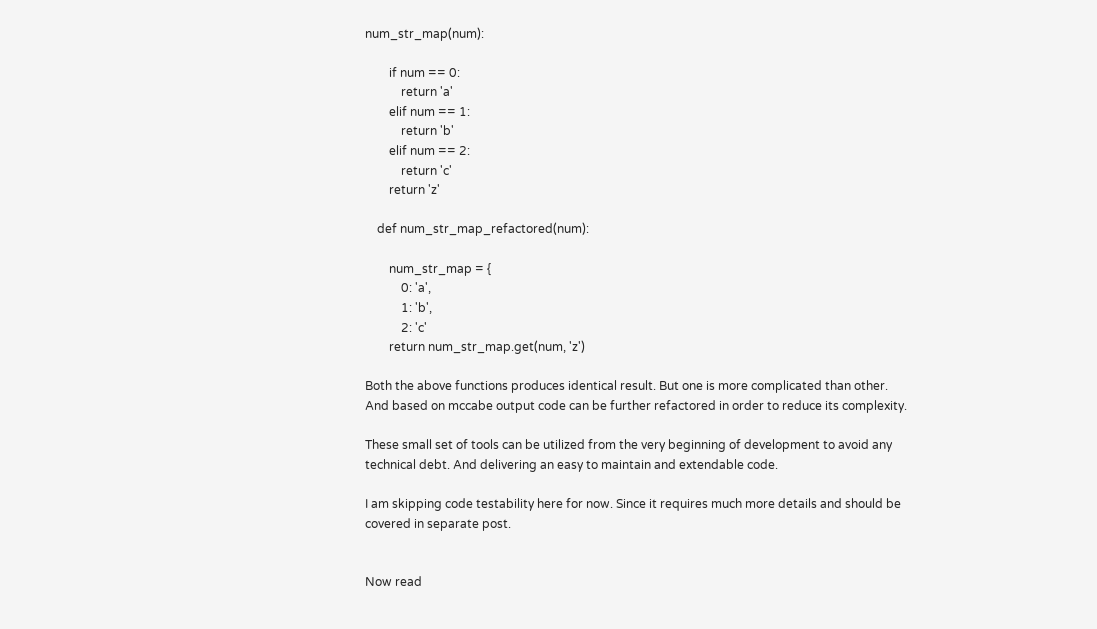num_str_map(num):

        if num == 0:
            return 'a'
        elif num == 1:
            return 'b'
        elif num == 2:
            return 'c'
        return 'z'

    def num_str_map_refactored(num):

        num_str_map = {
            0: 'a',
            1: 'b',
            2: 'c'
        return num_str_map.get(num, 'z')

Both the above functions produces identical result. But one is more complicated than other. And based on mccabe output code can be further refactored in order to reduce its complexity.

These small set of tools can be utilized from the very beginning of development to avoid any technical debt. And delivering an easy to maintain and extendable code.

I am skipping code testability here for now. Since it requires much more details and should be covered in separate post.


Now read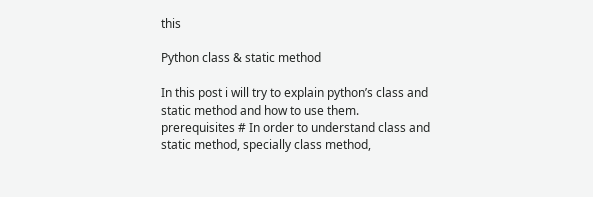this

Python class & static method

In this post i will try to explain python’s class and static method and how to use them. prerequisites # In order to understand class and static method, specially class method,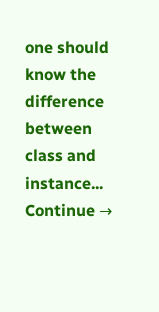one should know the difference between class and instance... Continue →